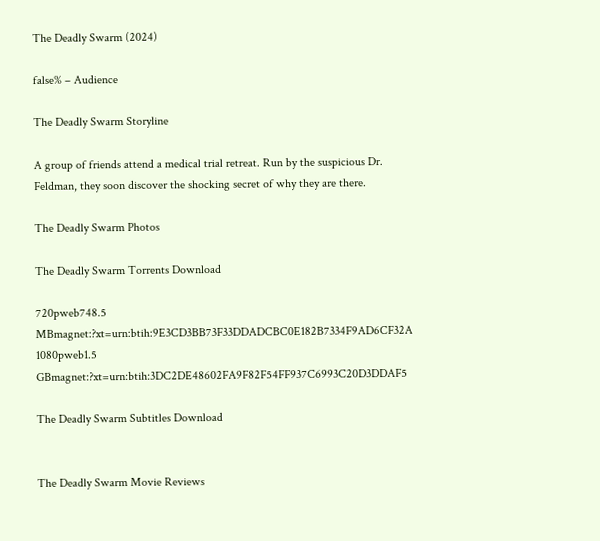The Deadly Swarm (2024)

false% – Audience

The Deadly Swarm Storyline

A group of friends attend a medical trial retreat. Run by the suspicious Dr. Feldman, they soon discover the shocking secret of why they are there.

The Deadly Swarm Photos

The Deadly Swarm Torrents Download

720pweb748.5 MBmagnet:?xt=urn:btih:9E3CD3BB73F33DDADCBC0E182B7334F9AD6CF32A
1080pweb1.5 GBmagnet:?xt=urn:btih:3DC2DE48602FA9F82F54FF937C6993C20D3DDAF5

The Deadly Swarm Subtitles Download


The Deadly Swarm Movie Reviews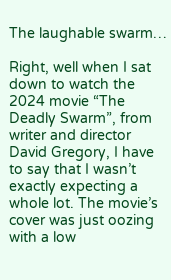The laughable swarm…

Right, well when I sat down to watch the 2024 movie “The Deadly Swarm”, from writer and director David Gregory, I have to say that I wasn’t exactly expecting a whole lot. The movie’s cover was just oozing with a low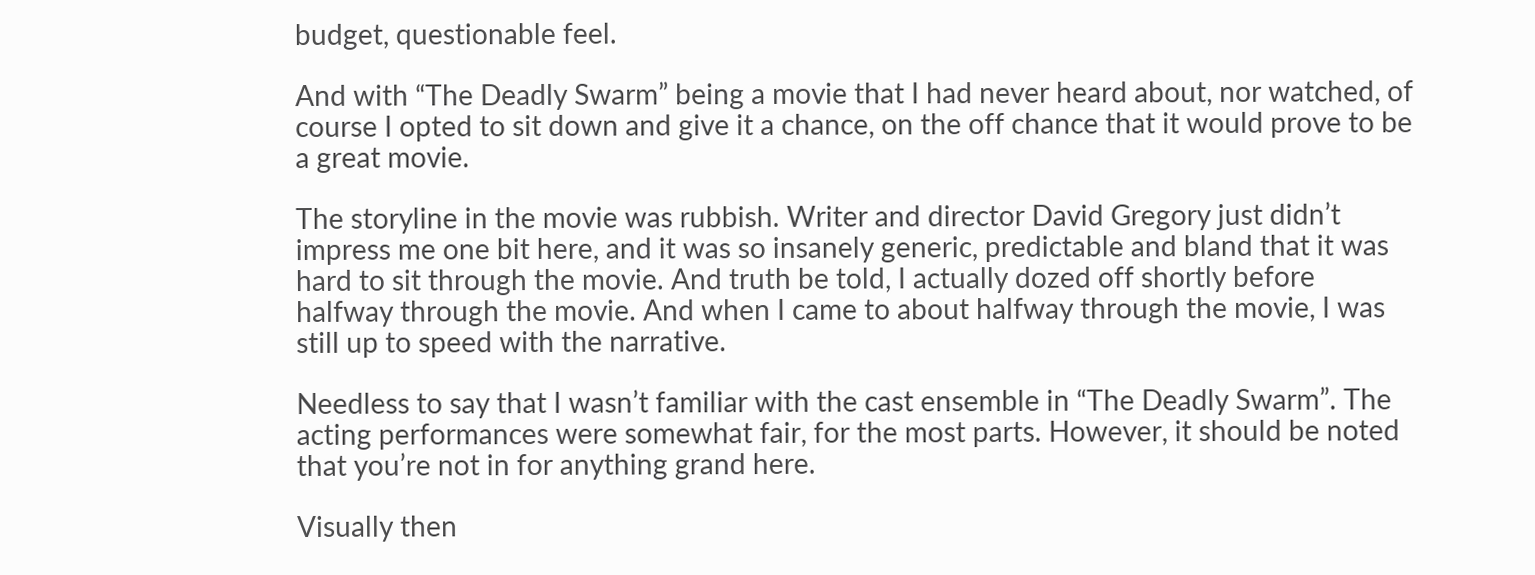budget, questionable feel.

And with “The Deadly Swarm” being a movie that I had never heard about, nor watched, of course I opted to sit down and give it a chance, on the off chance that it would prove to be a great movie.

The storyline in the movie was rubbish. Writer and director David Gregory just didn’t impress me one bit here, and it was so insanely generic, predictable and bland that it was hard to sit through the movie. And truth be told, I actually dozed off shortly before halfway through the movie. And when I came to about halfway through the movie, I was still up to speed with the narrative.

Needless to say that I wasn’t familiar with the cast ensemble in “The Deadly Swarm”. The acting performances were somewhat fair, for the most parts. However, it should be noted that you’re not in for anything grand here.

Visually then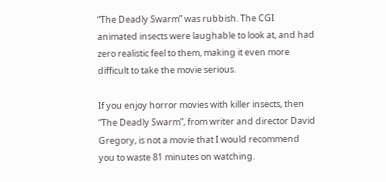“The Deadly Swarm” was rubbish. The CGI animated insects were laughable to look at, and had zero realistic feel to them, making it even more difficult to take the movie serious.

If you enjoy horror movies with killer insects, then “The Deadly Swarm”, from writer and director David Gregory, is not a movie that I would recommend you to waste 81 minutes on watching.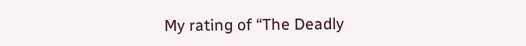My rating of “The Deadly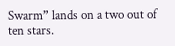Swarm” lands on a two out of ten stars.